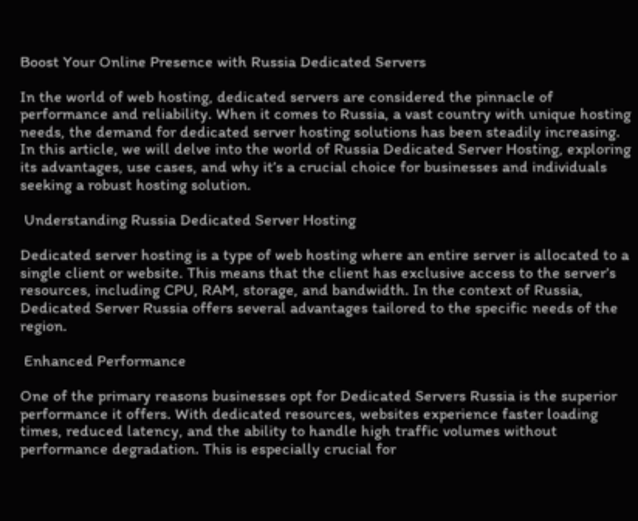Boost Your Online Presence with Russia Dedicated Servers

In the world of web hosting, dedicated servers are considered the pinnacle of performance and reliability. When it comes to Russia, a vast country with unique hosting needs, the demand for dedicated server hosting solutions has been steadily increasing. In this article, we will delve into the world of Russia Dedicated Server Hosting, exploring its advantages, use cases, and why it’s a crucial choice for businesses and individuals seeking a robust hosting solution.

 Understanding Russia Dedicated Server Hosting

Dedicated server hosting is a type of web hosting where an entire server is allocated to a single client or website. This means that the client has exclusive access to the server’s resources, including CPU, RAM, storage, and bandwidth. In the context of Russia, Dedicated Server Russia offers several advantages tailored to the specific needs of the region.

 Enhanced Performance

One of the primary reasons businesses opt for Dedicated Servers Russia is the superior performance it offers. With dedicated resources, websites experience faster loading times, reduced latency, and the ability to handle high traffic volumes without performance degradation. This is especially crucial for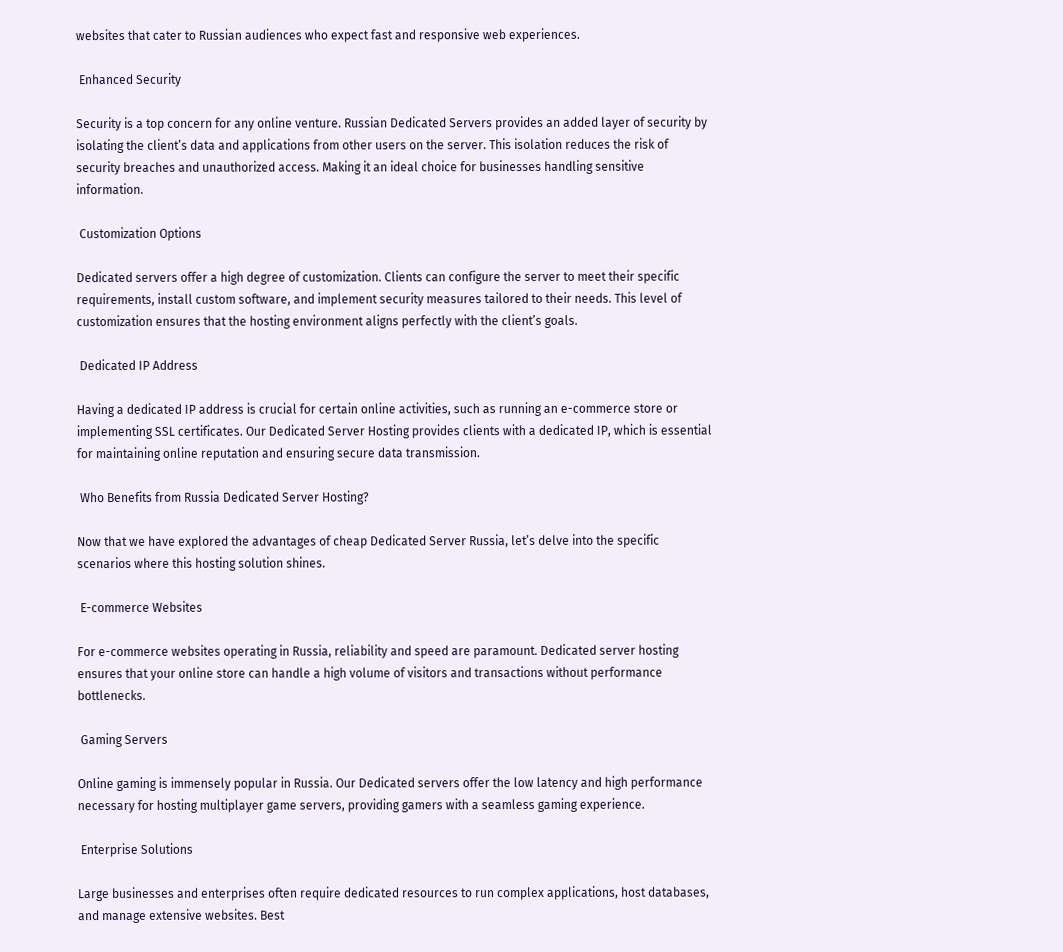websites that cater to Russian audiences who expect fast and responsive web experiences.

 Enhanced Security

Security is a top concern for any online venture. Russian Dedicated Servers provides an added layer of security by isolating the client’s data and applications from other users on the server. This isolation reduces the risk of security breaches and unauthorized access. Making it an ideal choice for businesses handling sensitive information.

 Customization Options

Dedicated servers offer a high degree of customization. Clients can configure the server to meet their specific requirements, install custom software, and implement security measures tailored to their needs. This level of customization ensures that the hosting environment aligns perfectly with the client’s goals.

 Dedicated IP Address

Having a dedicated IP address is crucial for certain online activities, such as running an e-commerce store or implementing SSL certificates. Our Dedicated Server Hosting provides clients with a dedicated IP, which is essential for maintaining online reputation and ensuring secure data transmission.

 Who Benefits from Russia Dedicated Server Hosting?

Now that we have explored the advantages of cheap Dedicated Server Russia, let’s delve into the specific scenarios where this hosting solution shines.

 E-commerce Websites

For e-commerce websites operating in Russia, reliability and speed are paramount. Dedicated server hosting ensures that your online store can handle a high volume of visitors and transactions without performance bottlenecks.

 Gaming Servers

Online gaming is immensely popular in Russia. Our Dedicated servers offer the low latency and high performance necessary for hosting multiplayer game servers, providing gamers with a seamless gaming experience.

 Enterprise Solutions

Large businesses and enterprises often require dedicated resources to run complex applications, host databases, and manage extensive websites. Best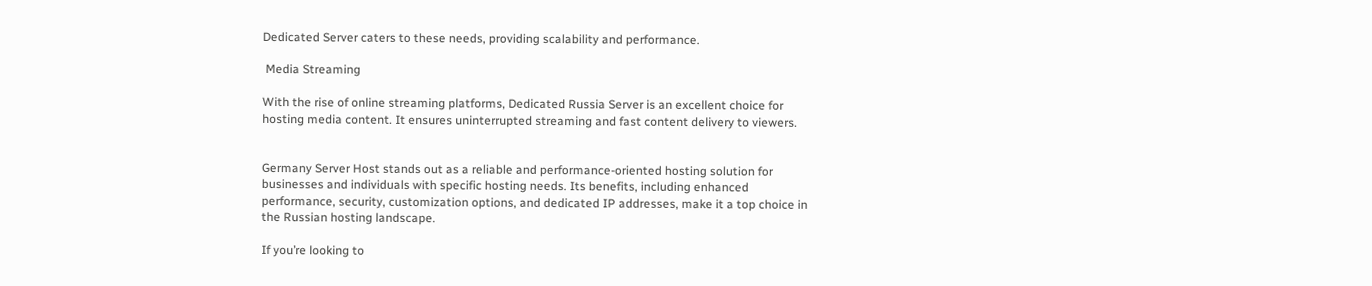Dedicated Server caters to these needs, providing scalability and performance.

 Media Streaming

With the rise of online streaming platforms, Dedicated Russia Server is an excellent choice for hosting media content. It ensures uninterrupted streaming and fast content delivery to viewers.


Germany Server Host stands out as a reliable and performance-oriented hosting solution for businesses and individuals with specific hosting needs. Its benefits, including enhanced performance, security, customization options, and dedicated IP addresses, make it a top choice in the Russian hosting landscape.

If you’re looking to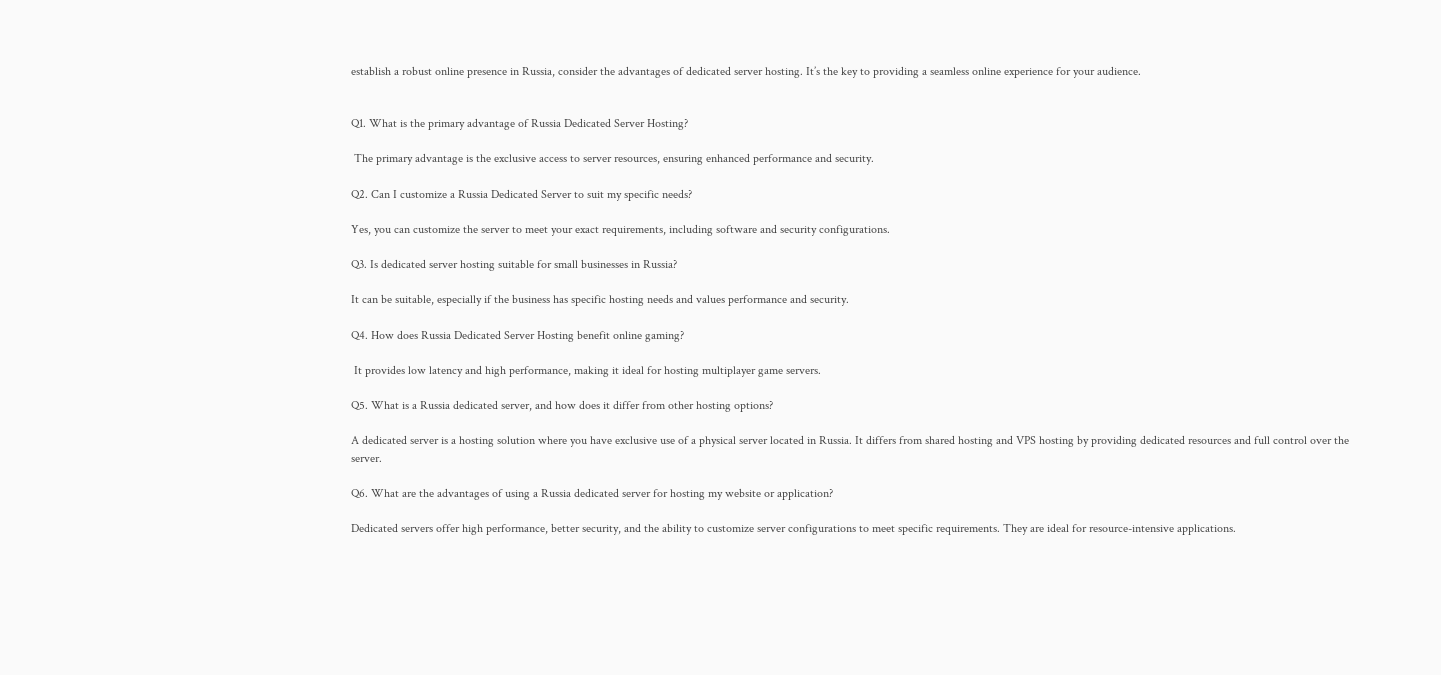establish a robust online presence in Russia, consider the advantages of dedicated server hosting. It’s the key to providing a seamless online experience for your audience.


Q1. What is the primary advantage of Russia Dedicated Server Hosting?

 The primary advantage is the exclusive access to server resources, ensuring enhanced performance and security.

Q2. Can I customize a Russia Dedicated Server to suit my specific needs?

Yes, you can customize the server to meet your exact requirements, including software and security configurations.

Q3. Is dedicated server hosting suitable for small businesses in Russia?

It can be suitable, especially if the business has specific hosting needs and values performance and security.

Q4. How does Russia Dedicated Server Hosting benefit online gaming?

 It provides low latency and high performance, making it ideal for hosting multiplayer game servers.

Q5. What is a Russia dedicated server, and how does it differ from other hosting options?

A dedicated server is a hosting solution where you have exclusive use of a physical server located in Russia. It differs from shared hosting and VPS hosting by providing dedicated resources and full control over the server.

Q6. What are the advantages of using a Russia dedicated server for hosting my website or application?

Dedicated servers offer high performance, better security, and the ability to customize server configurations to meet specific requirements. They are ideal for resource-intensive applications.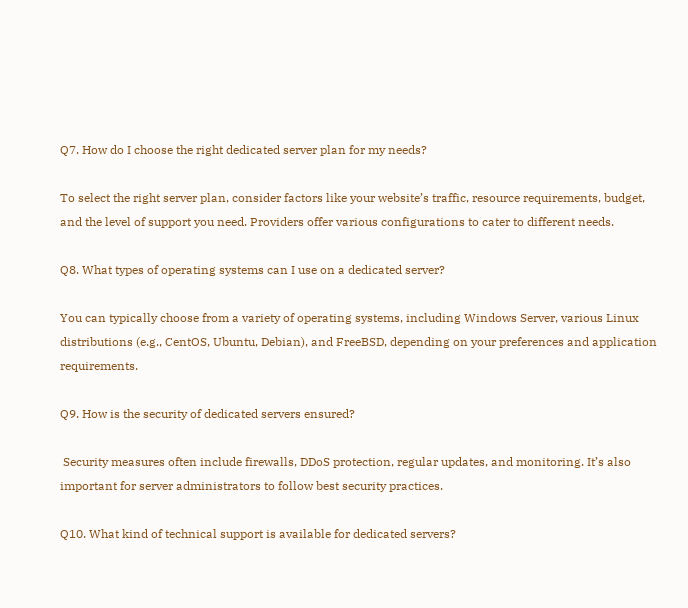Q7. How do I choose the right dedicated server plan for my needs?

To select the right server plan, consider factors like your website’s traffic, resource requirements, budget, and the level of support you need. Providers offer various configurations to cater to different needs.

Q8. What types of operating systems can I use on a dedicated server?

You can typically choose from a variety of operating systems, including Windows Server, various Linux distributions (e.g., CentOS, Ubuntu, Debian), and FreeBSD, depending on your preferences and application requirements.

Q9. How is the security of dedicated servers ensured?

 Security measures often include firewalls, DDoS protection, regular updates, and monitoring. It’s also important for server administrators to follow best security practices.

Q10. What kind of technical support is available for dedicated servers?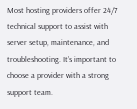Most hosting providers offer 24/7 technical support to assist with server setup, maintenance, and troubleshooting. It’s important to choose a provider with a strong support team.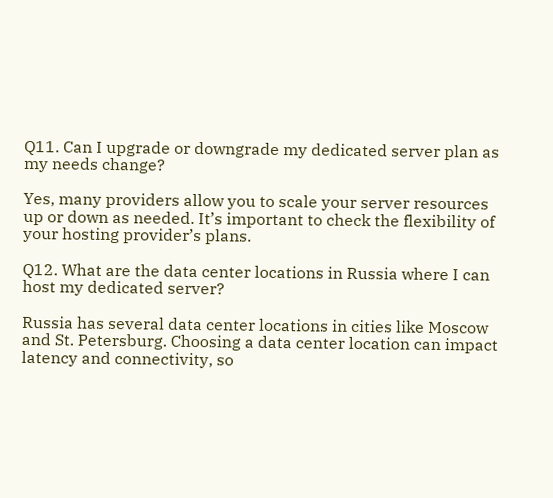Q11. Can I upgrade or downgrade my dedicated server plan as my needs change?

Yes, many providers allow you to scale your server resources up or down as needed. It’s important to check the flexibility of your hosting provider’s plans.

Q12. What are the data center locations in Russia where I can host my dedicated server?

Russia has several data center locations in cities like Moscow and St. Petersburg. Choosing a data center location can impact latency and connectivity, so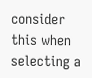consider this when selecting a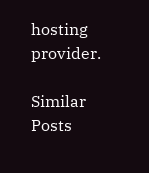hosting provider.

Similar Posts